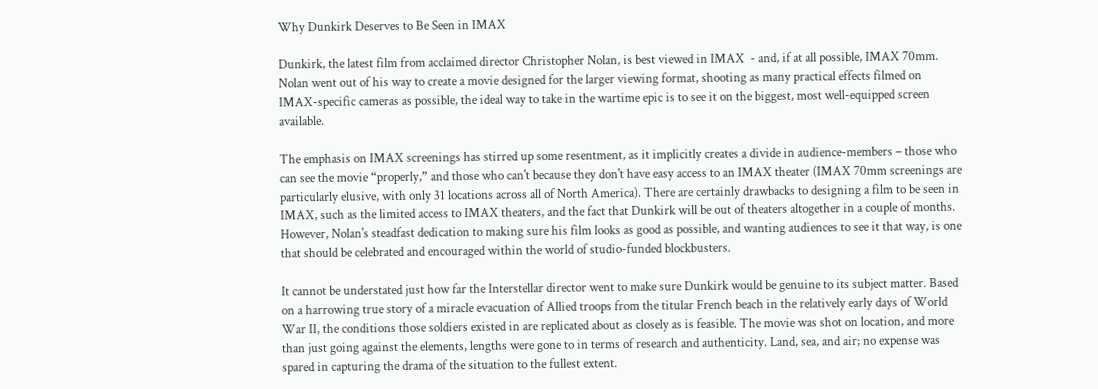Why Dunkirk Deserves to Be Seen in IMAX

Dunkirk, the latest film from acclaimed director Christopher Nolan, is best viewed in IMAX  - and, if at all possible, IMAX 70mm. Nolan went out of his way to create a movie designed for the larger viewing format, shooting as many practical effects filmed on IMAX-specific cameras as possible, the ideal way to take in the wartime epic is to see it on the biggest, most well-equipped screen available.

The emphasis on IMAX screenings has stirred up some resentment, as it implicitly creates a divide in audience-members – those who can see the movie “properly,” and those who can't because they don't have easy access to an IMAX theater (IMAX 70mm screenings are particularly elusive, with only 31 locations across all of North America). There are certainly drawbacks to designing a film to be seen in IMAX, such as the limited access to IMAX theaters, and the fact that Dunkirk will be out of theaters altogether in a couple of months. However, Nolan's steadfast dedication to making sure his film looks as good as possible, and wanting audiences to see it that way, is one that should be celebrated and encouraged within the world of studio-funded blockbusters.

It cannot be understated just how far the Interstellar director went to make sure Dunkirk would be genuine to its subject matter. Based on a harrowing true story of a miracle evacuation of Allied troops from the titular French beach in the relatively early days of World War II, the conditions those soldiers existed in are replicated about as closely as is feasible. The movie was shot on location, and more than just going against the elements, lengths were gone to in terms of research and authenticity. Land, sea, and air; no expense was spared in capturing the drama of the situation to the fullest extent.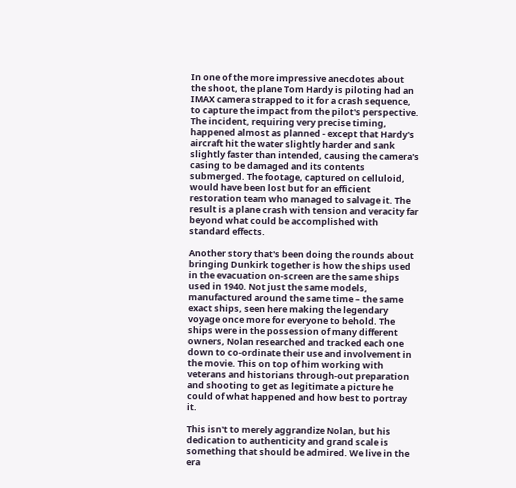In one of the more impressive anecdotes about the shoot, the plane Tom Hardy is piloting had an IMAX camera strapped to it for a crash sequence, to capture the impact from the pilot's perspective. The incident, requiring very precise timing, happened almost as planned - except that Hardy's aircraft hit the water slightly harder and sank slightly faster than intended, causing the camera's casing to be damaged and its contents submerged. The footage, captured on celluloid, would have been lost but for an efficient restoration team who managed to salvage it. The result is a plane crash with tension and veracity far beyond what could be accomplished with standard effects.

Another story that's been doing the rounds about bringing Dunkirk together is how the ships used in the evacuation on-screen are the same ships used in 1940. Not just the same models, manufactured around the same time – the same exact ships, seen here making the legendary voyage once more for everyone to behold. The ships were in the possession of many different owners, Nolan researched and tracked each one down to co-ordinate their use and involvement in the movie. This on top of him working with veterans and historians through-out preparation and shooting to get as legitimate a picture he could of what happened and how best to portray it.

This isn't to merely aggrandize Nolan, but his dedication to authenticity and grand scale is something that should be admired. We live in the era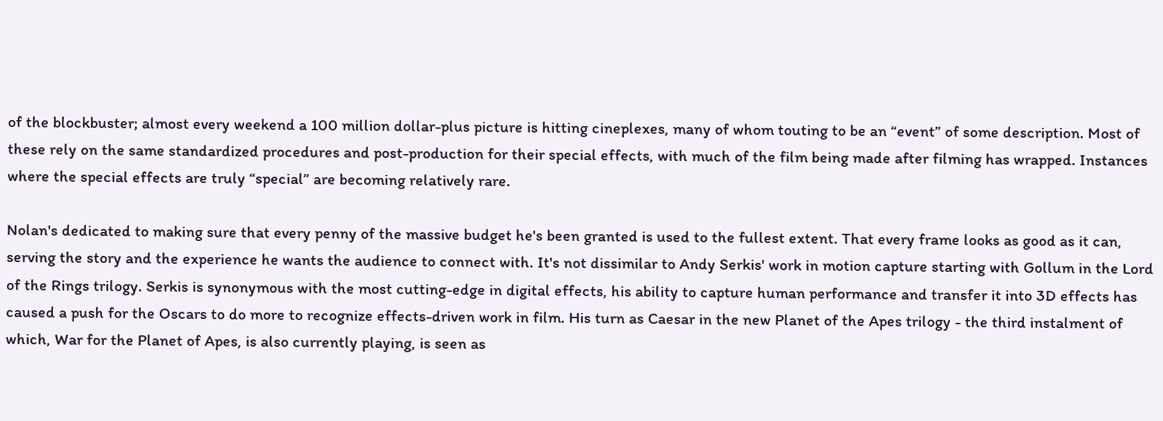of the blockbuster; almost every weekend a 100 million dollar-plus picture is hitting cineplexes, many of whom touting to be an “event” of some description. Most of these rely on the same standardized procedures and post-production for their special effects, with much of the film being made after filming has wrapped. Instances where the special effects are truly “special” are becoming relatively rare.

Nolan's dedicated to making sure that every penny of the massive budget he's been granted is used to the fullest extent. That every frame looks as good as it can, serving the story and the experience he wants the audience to connect with. It's not dissimilar to Andy Serkis' work in motion capture starting with Gollum in the Lord of the Rings trilogy. Serkis is synonymous with the most cutting-edge in digital effects, his ability to capture human performance and transfer it into 3D effects has caused a push for the Oscars to do more to recognize effects-driven work in film. His turn as Caesar in the new Planet of the Apes trilogy - the third instalment of which, War for the Planet of Apes, is also currently playing, is seen as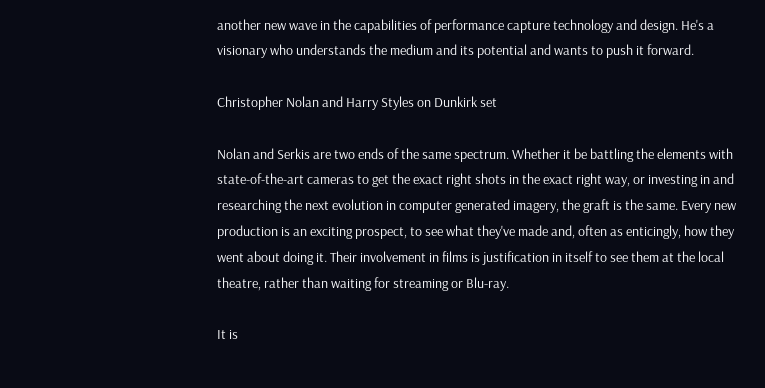another new wave in the capabilities of performance capture technology and design. He's a visionary who understands the medium and its potential and wants to push it forward.

Christopher Nolan and Harry Styles on Dunkirk set

Nolan and Serkis are two ends of the same spectrum. Whether it be battling the elements with state-of-the-art cameras to get the exact right shots in the exact right way, or investing in and researching the next evolution in computer generated imagery, the graft is the same. Every new production is an exciting prospect, to see what they've made and, often as enticingly, how they went about doing it. Their involvement in films is justification in itself to see them at the local theatre, rather than waiting for streaming or Blu-ray.

It is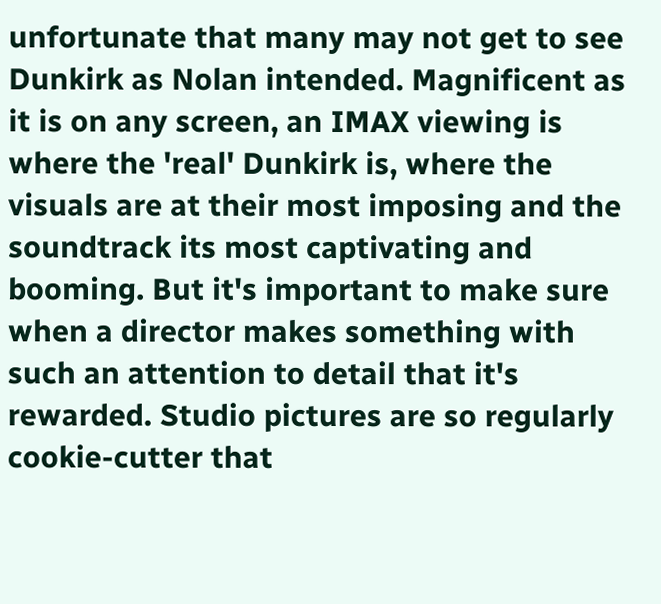unfortunate that many may not get to see Dunkirk as Nolan intended. Magnificent as it is on any screen, an IMAX viewing is where the 'real' Dunkirk is, where the visuals are at their most imposing and the soundtrack its most captivating and booming. But it's important to make sure when a director makes something with such an attention to detail that it's rewarded. Studio pictures are so regularly cookie-cutter that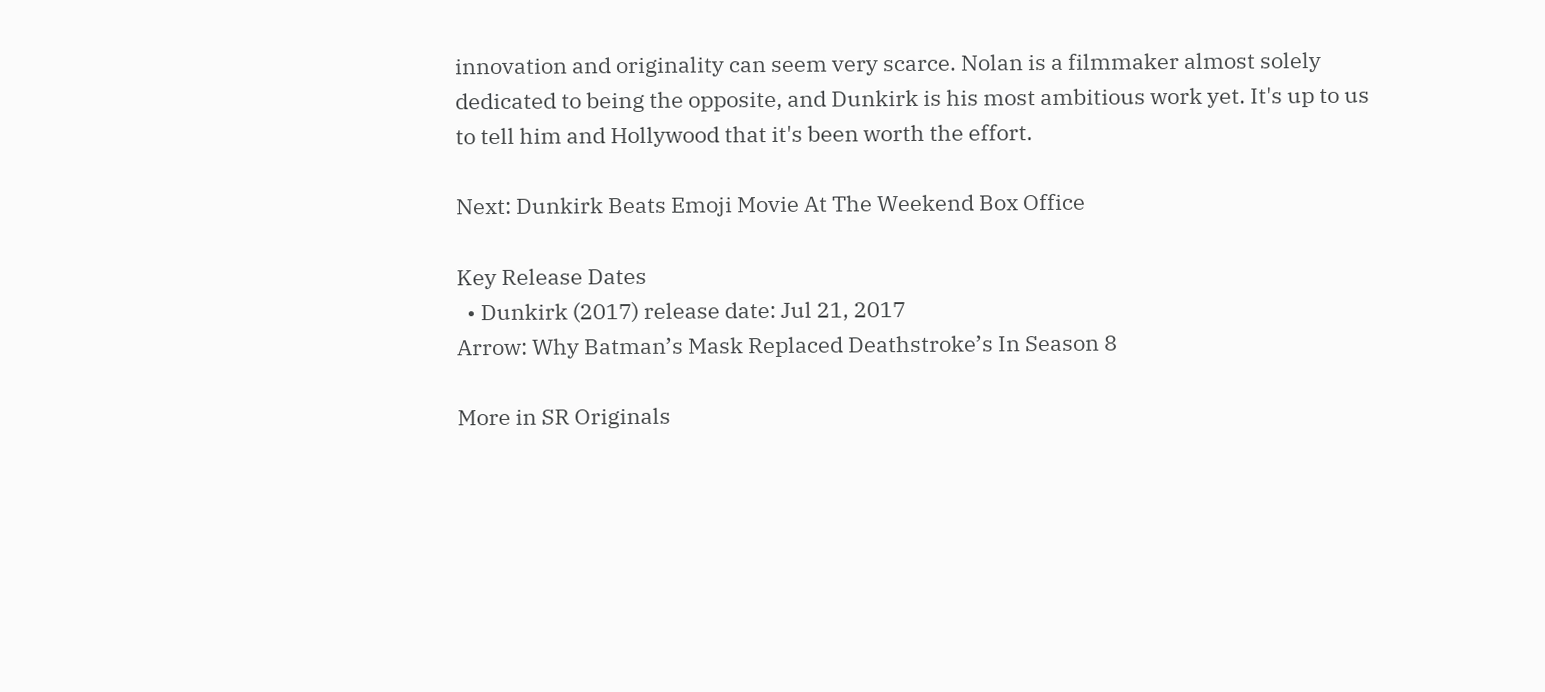innovation and originality can seem very scarce. Nolan is a filmmaker almost solely dedicated to being the opposite, and Dunkirk is his most ambitious work yet. It's up to us to tell him and Hollywood that it's been worth the effort.

Next: Dunkirk Beats Emoji Movie At The Weekend Box Office

Key Release Dates
  • Dunkirk (2017) release date: Jul 21, 2017
Arrow: Why Batman’s Mask Replaced Deathstroke’s In Season 8

More in SR Originals